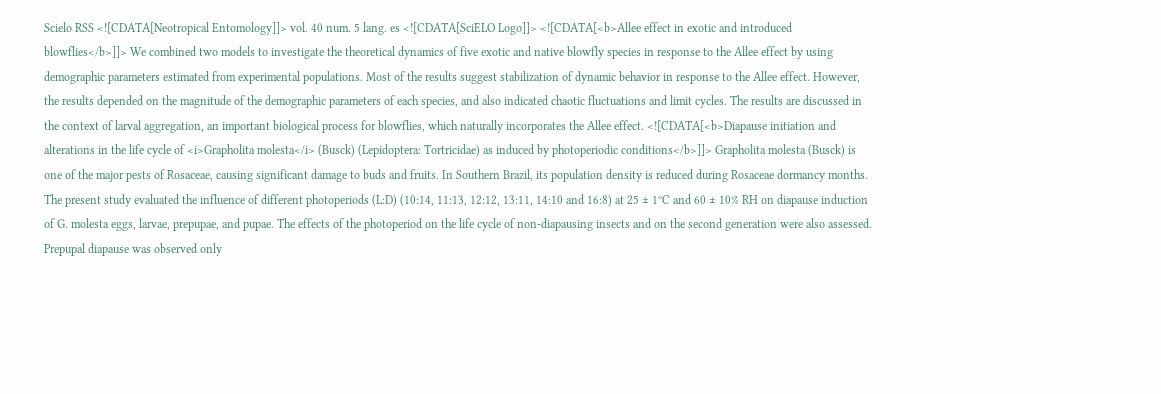Scielo RSS <![CDATA[Neotropical Entomology]]> vol. 40 num. 5 lang. es <![CDATA[SciELO Logo]]> <![CDATA[<b>Allee effect in exotic and introduced blowflies</b>]]> We combined two models to investigate the theoretical dynamics of five exotic and native blowfly species in response to the Allee effect by using demographic parameters estimated from experimental populations. Most of the results suggest stabilization of dynamic behavior in response to the Allee effect. However, the results depended on the magnitude of the demographic parameters of each species, and also indicated chaotic fluctuations and limit cycles. The results are discussed in the context of larval aggregation, an important biological process for blowflies, which naturally incorporates the Allee effect. <![CDATA[<b>Diapause initiation and alterations in the life cycle of <i>Grapholita molesta</i> (Busck) (Lepidoptera: Tortricidae) as induced by photoperiodic conditions</b>]]> Grapholita molesta (Busck) is one of the major pests of Rosaceae, causing significant damage to buds and fruits. In Southern Brazil, its population density is reduced during Rosaceae dormancy months. The present study evaluated the influence of different photoperiods (L:D) (10:14, 11:13, 12:12, 13:11, 14:10 and 16:8) at 25 ± 1ºC and 60 ± 10% RH on diapause induction of G. molesta eggs, larvae, prepupae, and pupae. The effects of the photoperiod on the life cycle of non-diapausing insects and on the second generation were also assessed. Prepupal diapause was observed only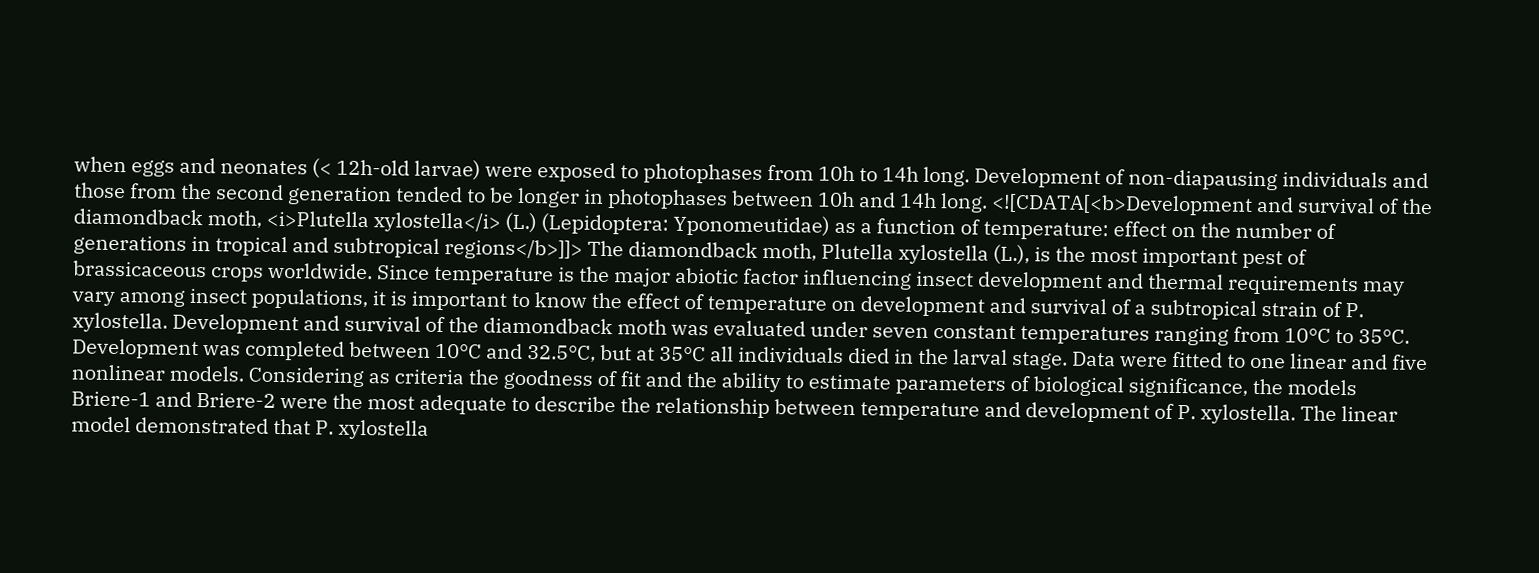when eggs and neonates (< 12h-old larvae) were exposed to photophases from 10h to 14h long. Development of non-diapausing individuals and those from the second generation tended to be longer in photophases between 10h and 14h long. <![CDATA[<b>Development and survival of the diamondback moth, <i>Plutella xylostella</i> (L.) (Lepidoptera: Yponomeutidae) as a function of temperature: effect on the number of generations in tropical and subtropical regions</b>]]> The diamondback moth, Plutella xylostella (L.), is the most important pest of brassicaceous crops worldwide. Since temperature is the major abiotic factor influencing insect development and thermal requirements may vary among insect populations, it is important to know the effect of temperature on development and survival of a subtropical strain of P. xylostella. Development and survival of the diamondback moth was evaluated under seven constant temperatures ranging from 10°C to 35°C. Development was completed between 10°C and 32.5°C, but at 35°C all individuals died in the larval stage. Data were fitted to one linear and five nonlinear models. Considering as criteria the goodness of fit and the ability to estimate parameters of biological significance, the models Briere-1 and Briere-2 were the most adequate to describe the relationship between temperature and development of P. xylostella. The linear model demonstrated that P. xylostella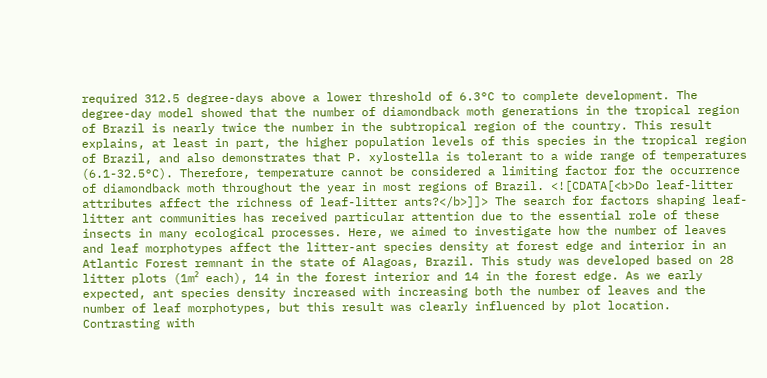required 312.5 degree-days above a lower threshold of 6.3°C to complete development. The degree-day model showed that the number of diamondback moth generations in the tropical region of Brazil is nearly twice the number in the subtropical region of the country. This result explains, at least in part, the higher population levels of this species in the tropical region of Brazil, and also demonstrates that P. xylostella is tolerant to a wide range of temperatures (6.1-32.5°C). Therefore, temperature cannot be considered a limiting factor for the occurrence of diamondback moth throughout the year in most regions of Brazil. <![CDATA[<b>Do leaf-litter attributes affect the richness of leaf-litter ants?</b>]]> The search for factors shaping leaf-litter ant communities has received particular attention due to the essential role of these insects in many ecological processes. Here, we aimed to investigate how the number of leaves and leaf morphotypes affect the litter-ant species density at forest edge and interior in an Atlantic Forest remnant in the state of Alagoas, Brazil. This study was developed based on 28 litter plots (1m² each), 14 in the forest interior and 14 in the forest edge. As we early expected, ant species density increased with increasing both the number of leaves and the number of leaf morphotypes, but this result was clearly influenced by plot location. Contrasting with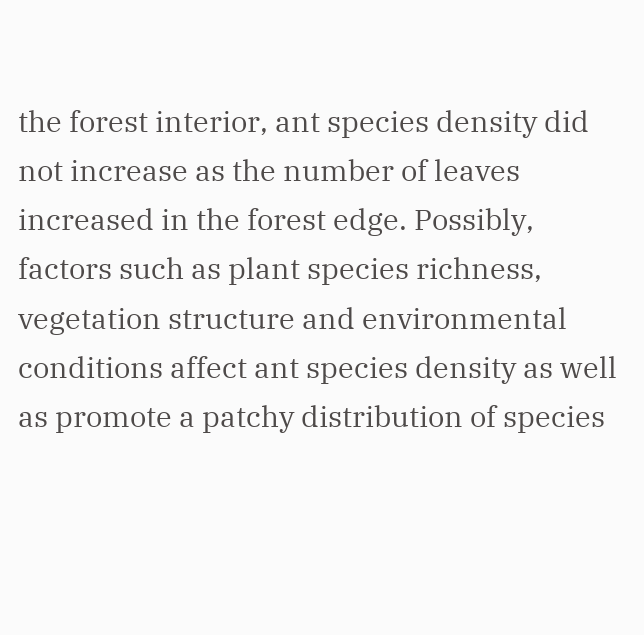the forest interior, ant species density did not increase as the number of leaves increased in the forest edge. Possibly, factors such as plant species richness, vegetation structure and environmental conditions affect ant species density as well as promote a patchy distribution of species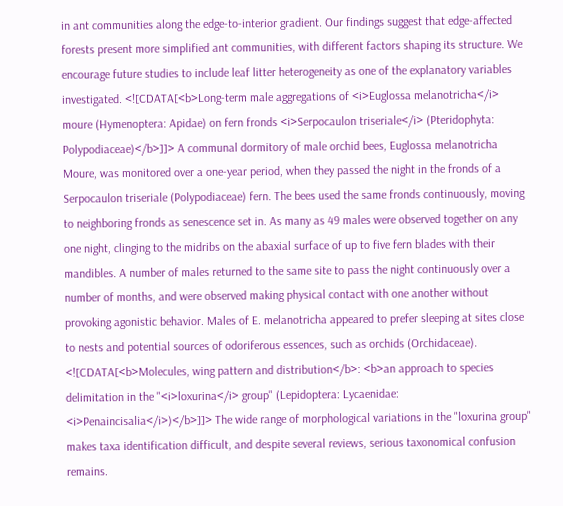in ant communities along the edge-to-interior gradient. Our findings suggest that edge-affected forests present more simplified ant communities, with different factors shaping its structure. We encourage future studies to include leaf litter heterogeneity as one of the explanatory variables investigated. <![CDATA[<b>Long-term male aggregations of <i>Euglossa melanotricha</i> moure (Hymenoptera: Apidae) on fern fronds <i>Serpocaulon triseriale</i> (Pteridophyta: Polypodiaceae)</b>]]> A communal dormitory of male orchid bees, Euglossa melanotricha Moure, was monitored over a one-year period, when they passed the night in the fronds of a Serpocaulon triseriale (Polypodiaceae) fern. The bees used the same fronds continuously, moving to neighboring fronds as senescence set in. As many as 49 males were observed together on any one night, clinging to the midribs on the abaxial surface of up to five fern blades with their mandibles. A number of males returned to the same site to pass the night continuously over a number of months, and were observed making physical contact with one another without provoking agonistic behavior. Males of E. melanotricha appeared to prefer sleeping at sites close to nests and potential sources of odoriferous essences, such as orchids (Orchidaceae). <![CDATA[<b>Molecules, wing pattern and distribution</b>: <b>an approach to species delimitation in the "<i>loxurina</i> group" (Lepidoptera: Lycaenidae: <i>Penaincisalia</i>)</b>]]> The wide range of morphological variations in the "loxurina group" makes taxa identification difficult, and despite several reviews, serious taxonomical confusion remains.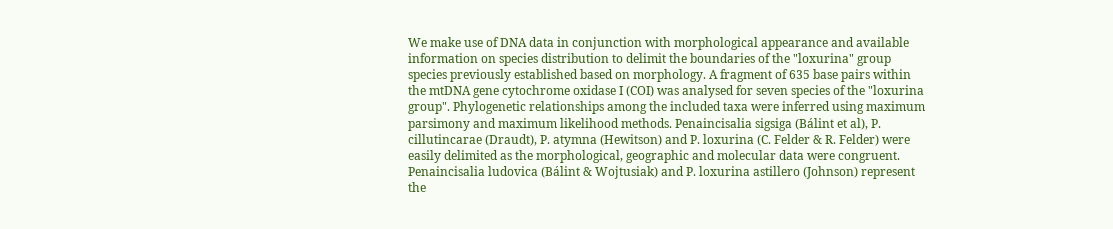We make use of DNA data in conjunction with morphological appearance and available information on species distribution to delimit the boundaries of the "loxurina" group species previously established based on morphology. A fragment of 635 base pairs within the mtDNA gene cytochrome oxidase I (COI) was analysed for seven species of the "loxurina group". Phylogenetic relationships among the included taxa were inferred using maximum parsimony and maximum likelihood methods. Penaincisalia sigsiga (Bálint et al), P. cillutincarae (Draudt), P. atymna (Hewitson) and P. loxurina (C. Felder & R. Felder) were easily delimited as the morphological, geographic and molecular data were congruent. Penaincisalia ludovica (Bálint & Wojtusiak) and P. loxurina astillero (Johnson) represent the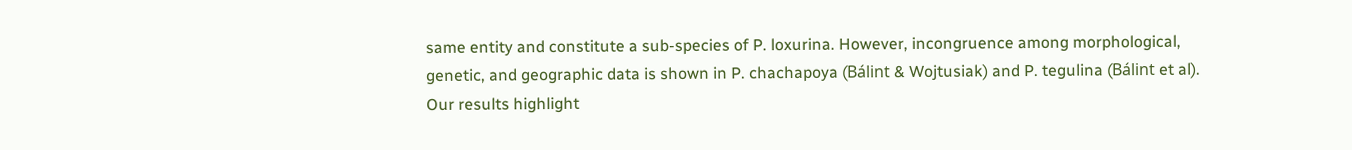same entity and constitute a sub-species of P. loxurina. However, incongruence among morphological, genetic, and geographic data is shown in P. chachapoya (Bálint & Wojtusiak) and P. tegulina (Bálint et al). Our results highlight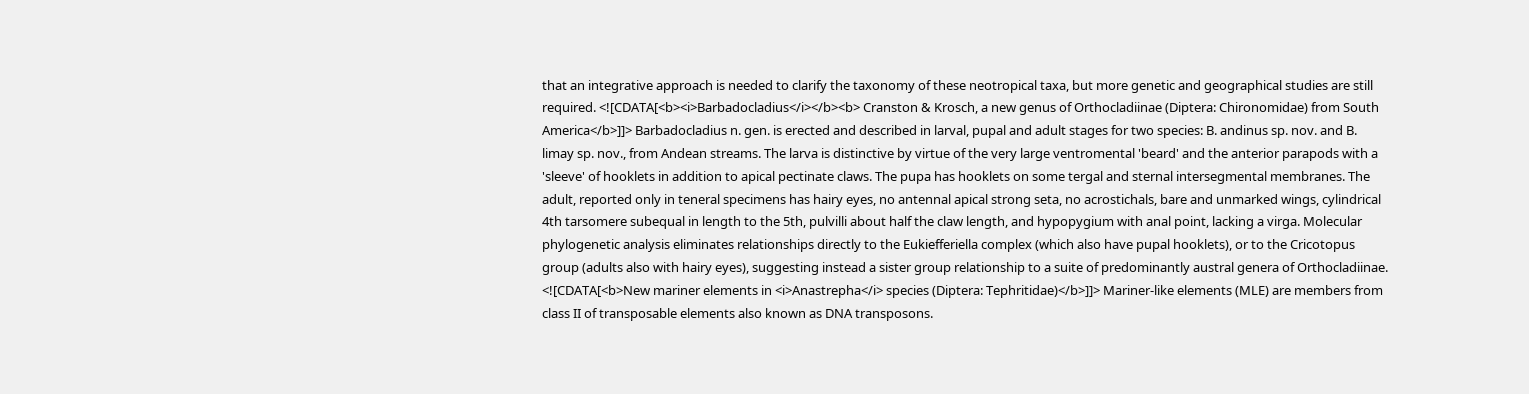that an integrative approach is needed to clarify the taxonomy of these neotropical taxa, but more genetic and geographical studies are still required. <![CDATA[<b><i>Barbadocladius</i></b><b> Cranston & Krosch, a new genus of Orthocladiinae (Diptera: Chironomidae) from South America</b>]]> Barbadocladius n. gen. is erected and described in larval, pupal and adult stages for two species: B. andinus sp. nov. and B. limay sp. nov., from Andean streams. The larva is distinctive by virtue of the very large ventromental 'beard' and the anterior parapods with a 'sleeve' of hooklets in addition to apical pectinate claws. The pupa has hooklets on some tergal and sternal intersegmental membranes. The adult, reported only in teneral specimens has hairy eyes, no antennal apical strong seta, no acrostichals, bare and unmarked wings, cylindrical 4th tarsomere subequal in length to the 5th, pulvilli about half the claw length, and hypopygium with anal point, lacking a virga. Molecular phylogenetic analysis eliminates relationships directly to the Eukiefferiella complex (which also have pupal hooklets), or to the Cricotopus group (adults also with hairy eyes), suggesting instead a sister group relationship to a suite of predominantly austral genera of Orthocladiinae. <![CDATA[<b>New mariner elements in <i>Anastrepha</i> species (Diptera: Tephritidae)</b>]]> Mariner-like elements (MLE) are members from class II of transposable elements also known as DNA transposons.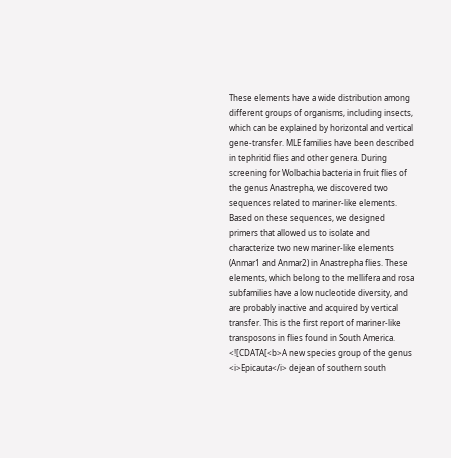These elements have a wide distribution among different groups of organisms, including insects, which can be explained by horizontal and vertical gene-transfer. MLE families have been described in tephritid flies and other genera. During screening for Wolbachia bacteria in fruit flies of the genus Anastrepha, we discovered two sequences related to mariner-like elements. Based on these sequences, we designed primers that allowed us to isolate and characterize two new mariner-like elements (Anmar1 and Anmar2) in Anastrepha flies. These elements, which belong to the mellifera and rosa subfamilies have a low nucleotide diversity, and are probably inactive and acquired by vertical transfer. This is the first report of mariner-like transposons in flies found in South America. <![CDATA[<b>A new species group of the genus <i>Epicauta</i> dejean of southern south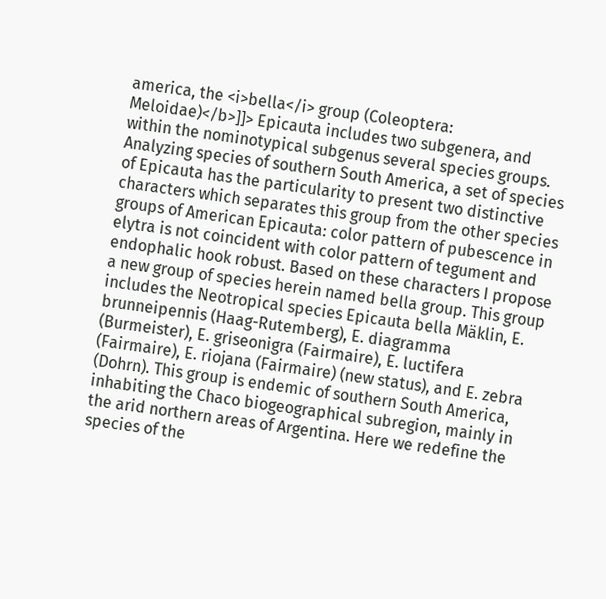america, the <i>bella</i> group (Coleoptera: Meloidae)</b>]]> Epicauta includes two subgenera, and within the nominotypical subgenus several species groups. Analyzing species of southern South America, a set of species of Epicauta has the particularity to present two distinctive characters which separates this group from the other species groups of American Epicauta: color pattern of pubescence in elytra is not coincident with color pattern of tegument and endophalic hook robust. Based on these characters I propose a new group of species herein named bella group. This group includes the Neotropical species Epicauta bella Mäklin, E. brunneipennis (Haag-Rutemberg), E. diagramma (Burmeister), E. griseonigra (Fairmaire), E. luctifera (Fairmaire), E. riojana (Fairmaire) (new status), and E. zebra (Dohrn). This group is endemic of southern South America, inhabiting the Chaco biogeographical subregion, mainly in the arid northern areas of Argentina. Here we redefine the species of the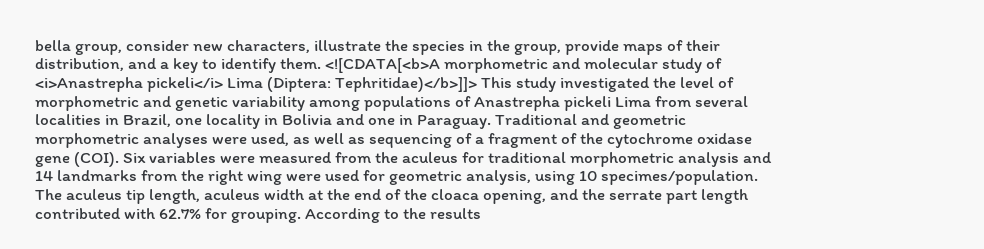bella group, consider new characters, illustrate the species in the group, provide maps of their distribution, and a key to identify them. <![CDATA[<b>A morphometric and molecular study of <i>Anastrepha pickeli</i> Lima (Diptera: Tephritidae)</b>]]> This study investigated the level of morphometric and genetic variability among populations of Anastrepha pickeli Lima from several localities in Brazil, one locality in Bolivia and one in Paraguay. Traditional and geometric morphometric analyses were used, as well as sequencing of a fragment of the cytochrome oxidase gene (COI). Six variables were measured from the aculeus for traditional morphometric analysis and 14 landmarks from the right wing were used for geometric analysis, using 10 specimes/population. The aculeus tip length, aculeus width at the end of the cloaca opening, and the serrate part length contributed with 62.7% for grouping. According to the results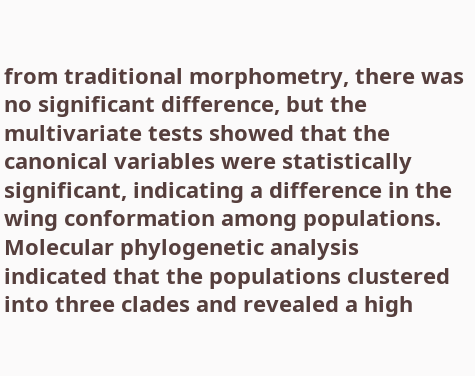from traditional morphometry, there was no significant difference, but the multivariate tests showed that the canonical variables were statistically significant, indicating a difference in the wing conformation among populations. Molecular phylogenetic analysis indicated that the populations clustered into three clades and revealed a high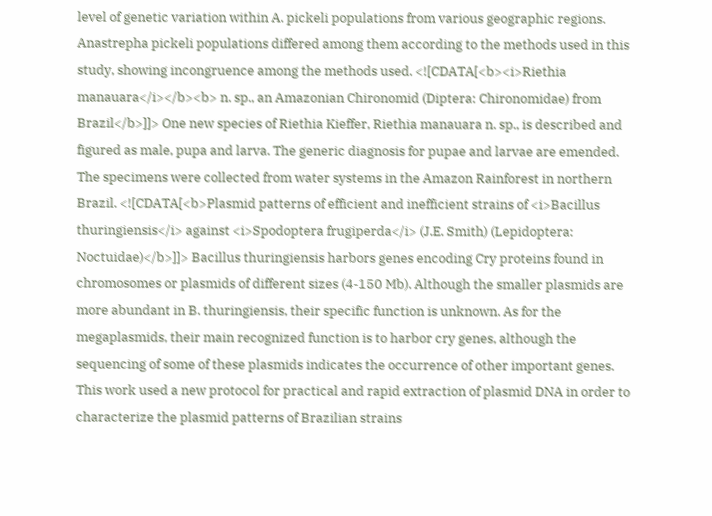level of genetic variation within A. pickeli populations from various geographic regions. Anastrepha pickeli populations differed among them according to the methods used in this study, showing incongruence among the methods used. <![CDATA[<b><i>Riethia manauara</i></b><b> n. sp., an Amazonian Chironomid (Diptera: Chironomidae) from Brazil</b>]]> One new species of Riethia Kieffer, Riethia manauara n. sp., is described and figured as male, pupa and larva. The generic diagnosis for pupae and larvae are emended. The specimens were collected from water systems in the Amazon Rainforest in northern Brazil. <![CDATA[<b>Plasmid patterns of efficient and inefficient strains of <i>Bacillus thuringiensis</i> against <i>Spodoptera frugiperda</i> (J.E. Smith) (Lepidoptera: Noctuidae)</b>]]> Bacillus thuringiensis harbors genes encoding Cry proteins found in chromosomes or plasmids of different sizes (4-150 Mb). Although the smaller plasmids are more abundant in B. thuringiensis, their specific function is unknown. As for the megaplasmids, their main recognized function is to harbor cry genes, although the sequencing of some of these plasmids indicates the occurrence of other important genes. This work used a new protocol for practical and rapid extraction of plasmid DNA in order to characterize the plasmid patterns of Brazilian strains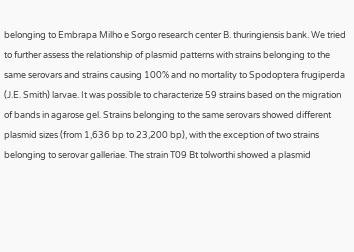belonging to Embrapa Milho e Sorgo research center B. thuringiensis bank. We tried to further assess the relationship of plasmid patterns with strains belonging to the same serovars and strains causing 100% and no mortality to Spodoptera frugiperda (J.E. Smith) larvae. It was possible to characterize 59 strains based on the migration of bands in agarose gel. Strains belonging to the same serovars showed different plasmid sizes (from 1,636 bp to 23,200 bp), with the exception of two strains belonging to serovar galleriae. The strain T09 Bt tolworthi showed a plasmid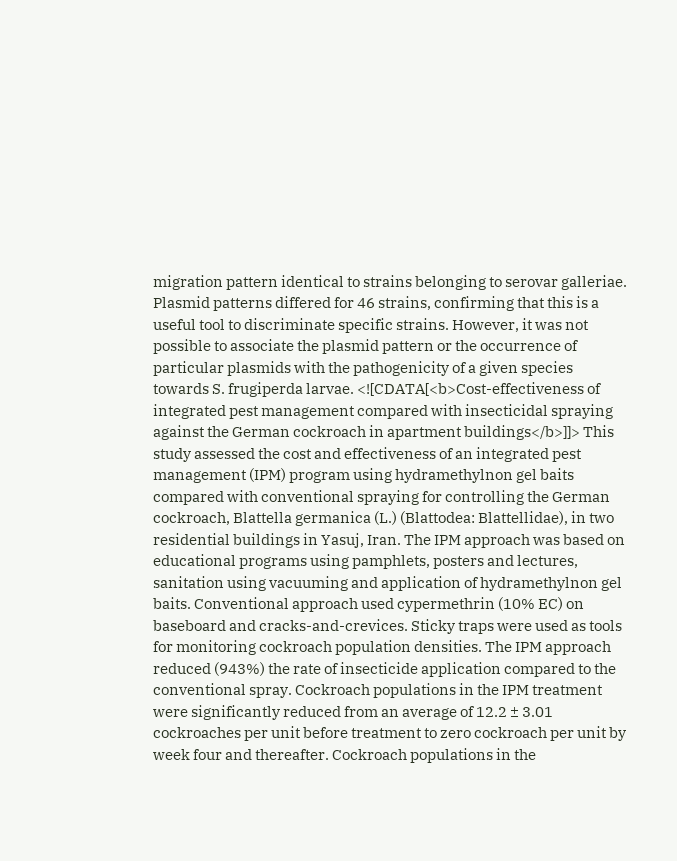migration pattern identical to strains belonging to serovar galleriae. Plasmid patterns differed for 46 strains, confirming that this is a useful tool to discriminate specific strains. However, it was not possible to associate the plasmid pattern or the occurrence of particular plasmids with the pathogenicity of a given species towards S. frugiperda larvae. <![CDATA[<b>Cost-effectiveness of integrated pest management compared with insecticidal spraying against the German cockroach in apartment buildings</b>]]> This study assessed the cost and effectiveness of an integrated pest management (IPM) program using hydramethylnon gel baits compared with conventional spraying for controlling the German cockroach, Blattella germanica (L.) (Blattodea: Blattellidae), in two residential buildings in Yasuj, Iran. The IPM approach was based on educational programs using pamphlets, posters and lectures, sanitation using vacuuming and application of hydramethylnon gel baits. Conventional approach used cypermethrin (10% EC) on baseboard and cracks-and-crevices. Sticky traps were used as tools for monitoring cockroach population densities. The IPM approach reduced (943%) the rate of insecticide application compared to the conventional spray. Cockroach populations in the IPM treatment were significantly reduced from an average of 12.2 ± 3.01 cockroaches per unit before treatment to zero cockroach per unit by week four and thereafter. Cockroach populations in the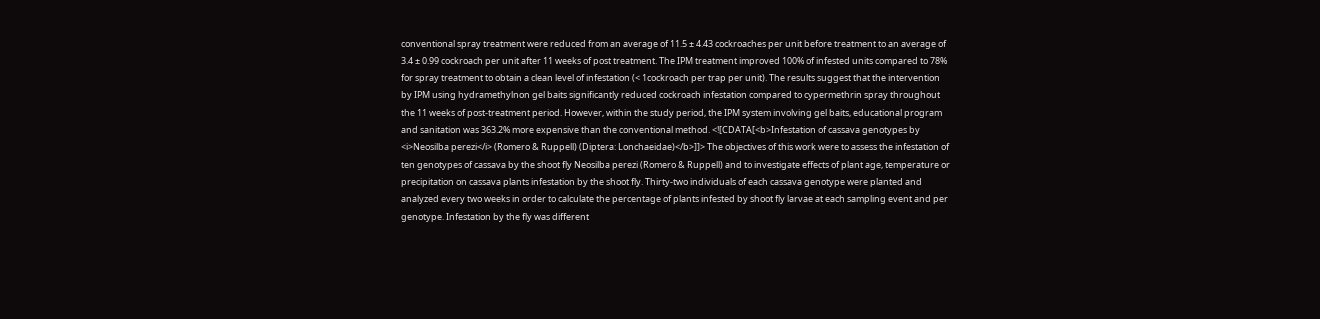conventional spray treatment were reduced from an average of 11.5 ± 4.43 cockroaches per unit before treatment to an average of 3.4 ± 0.99 cockroach per unit after 11 weeks of post treatment. The IPM treatment improved 100% of infested units compared to 78% for spray treatment to obtain a clean level of infestation (< 1cockroach per trap per unit). The results suggest that the intervention by IPM using hydramethylnon gel baits significantly reduced cockroach infestation compared to cypermethrin spray throughout the 11 weeks of post-treatment period. However, within the study period, the IPM system involving gel baits, educational program and sanitation was 363.2% more expensive than the conventional method. <![CDATA[<b>Infestation of cassava genotypes by <i>Neosilba perezi</i> (Romero & Ruppell) (Diptera: Lonchaeidae)</b>]]> The objectives of this work were to assess the infestation of ten genotypes of cassava by the shoot fly Neosilba perezi (Romero & Ruppell) and to investigate effects of plant age, temperature or precipitation on cassava plants infestation by the shoot fly. Thirty-two individuals of each cassava genotype were planted and analyzed every two weeks in order to calculate the percentage of plants infested by shoot fly larvae at each sampling event and per genotype. Infestation by the fly was different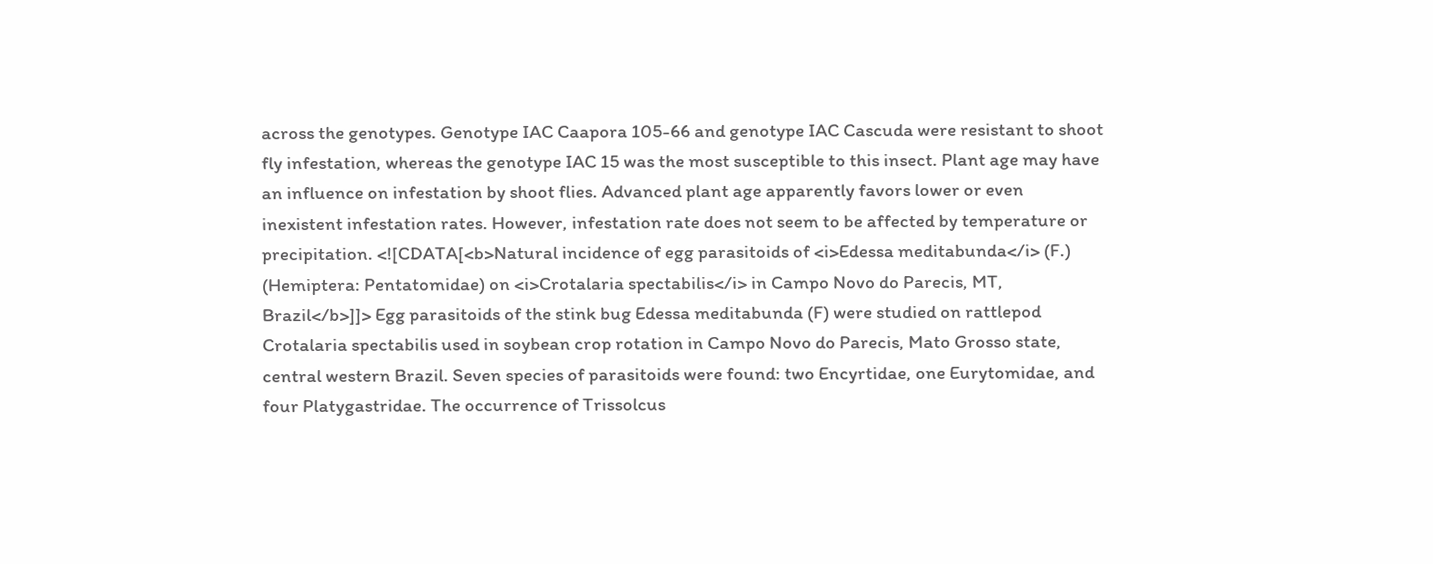across the genotypes. Genotype IAC Caapora 105-66 and genotype IAC Cascuda were resistant to shoot fly infestation, whereas the genotype IAC 15 was the most susceptible to this insect. Plant age may have an influence on infestation by shoot flies. Advanced plant age apparently favors lower or even inexistent infestation rates. However, infestation rate does not seem to be affected by temperature or precipitation. <![CDATA[<b>Natural incidence of egg parasitoids of <i>Edessa meditabunda</i> (F.) (Hemiptera: Pentatomidae) on <i>Crotalaria spectabilis</i> in Campo Novo do Parecis, MT, Brazil</b>]]> Egg parasitoids of the stink bug Edessa meditabunda (F) were studied on rattlepod Crotalaria spectabilis used in soybean crop rotation in Campo Novo do Parecis, Mato Grosso state, central western Brazil. Seven species of parasitoids were found: two Encyrtidae, one Eurytomidae, and four Platygastridae. The occurrence of Trissolcus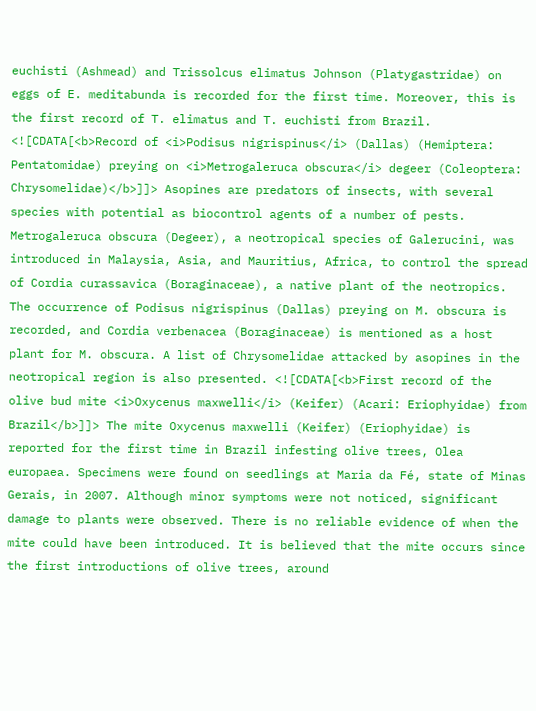euchisti (Ashmead) and Trissolcus elimatus Johnson (Platygastridae) on eggs of E. meditabunda is recorded for the first time. Moreover, this is the first record of T. elimatus and T. euchisti from Brazil. <![CDATA[<b>Record of <i>Podisus nigrispinus</i> (Dallas) (Hemiptera: Pentatomidae) preying on <i>Metrogaleruca obscura</i> degeer (Coleoptera: Chrysomelidae)</b>]]> Asopines are predators of insects, with several species with potential as biocontrol agents of a number of pests. Metrogaleruca obscura (Degeer), a neotropical species of Galerucini, was introduced in Malaysia, Asia, and Mauritius, Africa, to control the spread of Cordia curassavica (Boraginaceae), a native plant of the neotropics. The occurrence of Podisus nigrispinus (Dallas) preying on M. obscura is recorded, and Cordia verbenacea (Boraginaceae) is mentioned as a host plant for M. obscura. A list of Chrysomelidae attacked by asopines in the neotropical region is also presented. <![CDATA[<b>First record of the olive bud mite <i>Oxycenus maxwelli</i> (Keifer) (Acari: Eriophyidae) from Brazil</b>]]> The mite Oxycenus maxwelli (Keifer) (Eriophyidae) is reported for the first time in Brazil infesting olive trees, Olea europaea. Specimens were found on seedlings at Maria da Fé, state of Minas Gerais, in 2007. Although minor symptoms were not noticed, significant damage to plants were observed. There is no reliable evidence of when the mite could have been introduced. It is believed that the mite occurs since the first introductions of olive trees, around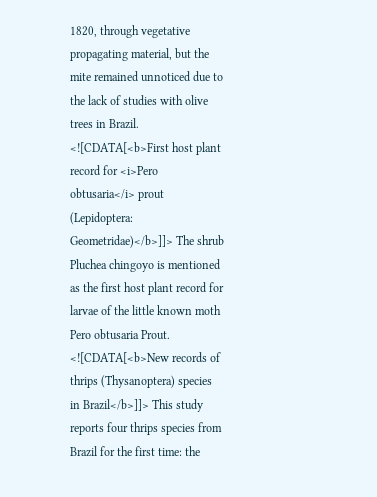1820, through vegetative propagating material, but the mite remained unnoticed due to the lack of studies with olive trees in Brazil. <![CDATA[<b>First host plant record for <i>Pero obtusaria</i> prout (Lepidoptera: Geometridae)</b>]]> The shrub Pluchea chingoyo is mentioned as the first host plant record for larvae of the little known moth Pero obtusaria Prout. <![CDATA[<b>New records of thrips (Thysanoptera) species in Brazil</b>]]> This study reports four thrips species from Brazil for the first time: the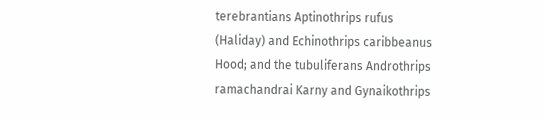terebrantians Aptinothrips rufus (Haliday) and Echinothrips caribbeanus Hood; and the tubuliferans Androthrips ramachandrai Karny and Gynaikothrips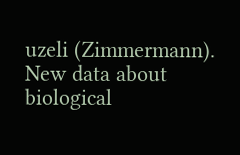uzeli (Zimmermann). New data about biological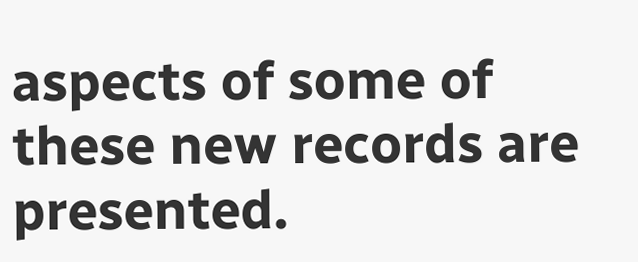aspects of some of these new records are presented.